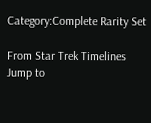Category:Complete Rarity Set

From Star Trek Timelines
Jump to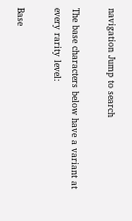navigation Jump to search

The base characters below have a variant at every rarity level:

Base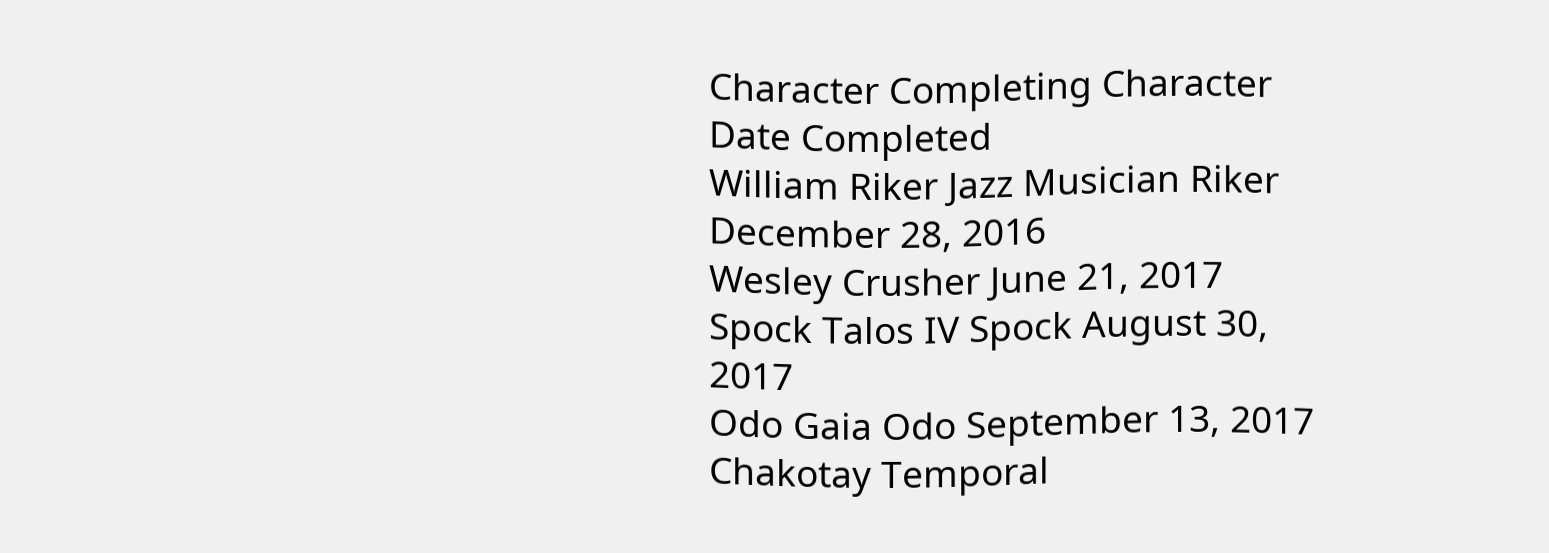Character Completing Character Date Completed
William Riker Jazz Musician Riker December 28, 2016
Wesley Crusher June 21, 2017
Spock Talos IV Spock August 30, 2017
Odo Gaia Odo September 13, 2017
Chakotay Temporal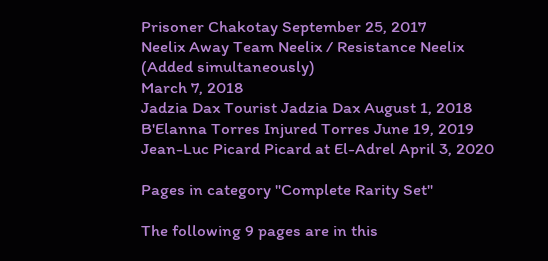Prisoner Chakotay September 25, 2017
Neelix Away Team Neelix / Resistance Neelix
(Added simultaneously)
March 7, 2018
Jadzia Dax Tourist Jadzia Dax August 1, 2018
B'Elanna Torres Injured Torres June 19, 2019
Jean-Luc Picard Picard at El-Adrel April 3, 2020

Pages in category "Complete Rarity Set"

The following 9 pages are in this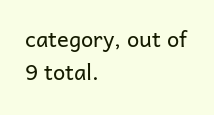category, out of 9 total.